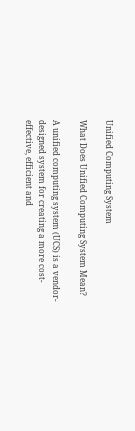Unified Computing System

What Does Unified Computing System Mean?

A unified computing system (UCS) is a vendor-designed system for creating a more cost-effective, efficient and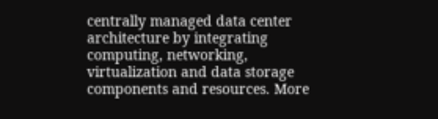centrally managed data center architecture by integrating computing, networking, virtualization and data storage components and resources. More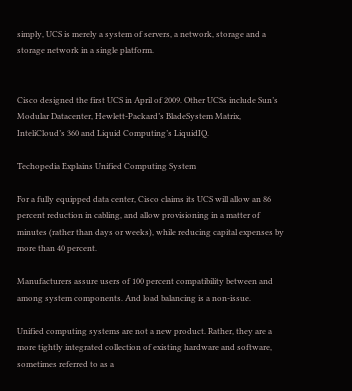simply, UCS is merely a system of servers, a network, storage and a storage network in a single platform.


Cisco designed the first UCS in April of 2009. Other UCSs include Sun’s Modular Datacenter, Hewlett-Packard’s BladeSystem Matrix, InteliCloud’s 360 and Liquid Computing’s LiquidIQ.

Techopedia Explains Unified Computing System

For a fully equipped data center, Cisco claims its UCS will allow an 86 percent reduction in cabling, and allow provisioning in a matter of minutes (rather than days or weeks), while reducing capital expenses by more than 40 percent.

Manufacturers assure users of 100 percent compatibility between and among system components. And load balancing is a non-issue.

Unified computing systems are not a new product. Rather, they are a more tightly integrated collection of existing hardware and software, sometimes referred to as a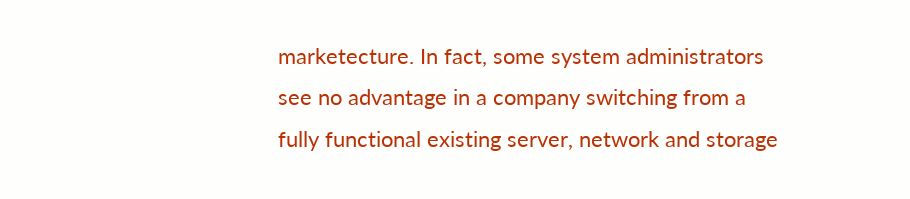marketecture. In fact, some system administrators see no advantage in a company switching from a fully functional existing server, network and storage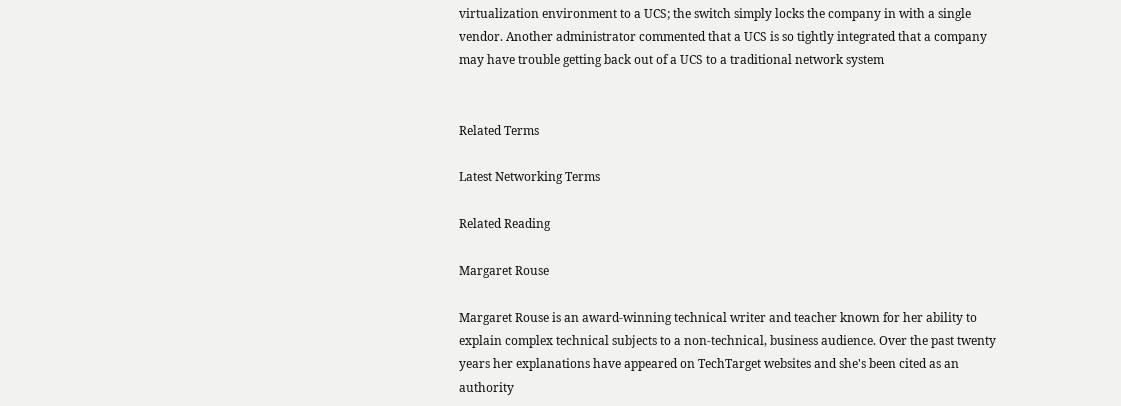virtualization environment to a UCS; the switch simply locks the company in with a single vendor. Another administrator commented that a UCS is so tightly integrated that a company may have trouble getting back out of a UCS to a traditional network system


Related Terms

Latest Networking Terms

Related Reading

Margaret Rouse

Margaret Rouse is an award-winning technical writer and teacher known for her ability to explain complex technical subjects to a non-technical, business audience. Over the past twenty years her explanations have appeared on TechTarget websites and she's been cited as an authority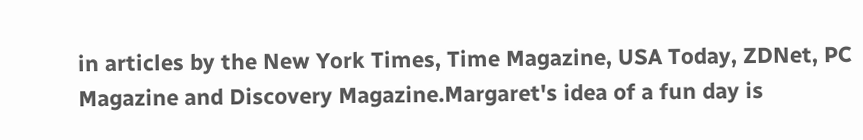in articles by the New York Times, Time Magazine, USA Today, ZDNet, PC Magazine and Discovery Magazine.Margaret's idea of a fun day is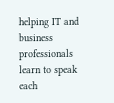helping IT and business professionals learn to speak each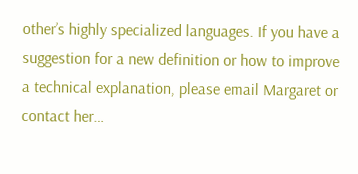other’s highly specialized languages. If you have a suggestion for a new definition or how to improve a technical explanation, please email Margaret or contact her…